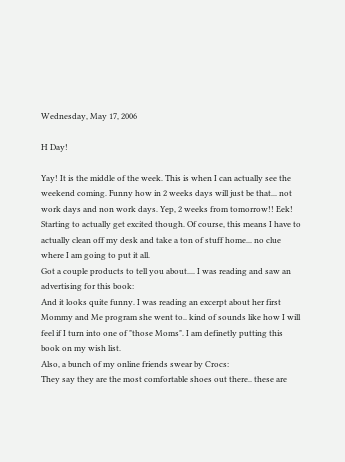Wednesday, May 17, 2006

H Day!

Yay! It is the middle of the week. This is when I can actually see the weekend coming. Funny how in 2 weeks days will just be that... not work days and non work days. Yep, 2 weeks from tomorrow!! Eek! Starting to actually get excited though. Of course, this means I have to actually clean off my desk and take a ton of stuff home... no clue where I am going to put it all.
Got a couple products to tell you about.... I was reading and saw an advertising for this book:
And it looks quite funny. I was reading an excerpt about her first Mommy and Me program she went to.. kind of sounds like how I will feel if I turn into one of "those Moms". I am definetly putting this book on my wish list.
Also, a bunch of my online friends swear by Crocs:
They say they are the most comfortable shoes out there.. these are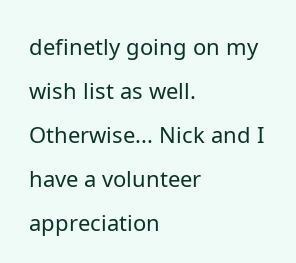definetly going on my wish list as well.
Otherwise... Nick and I have a volunteer appreciation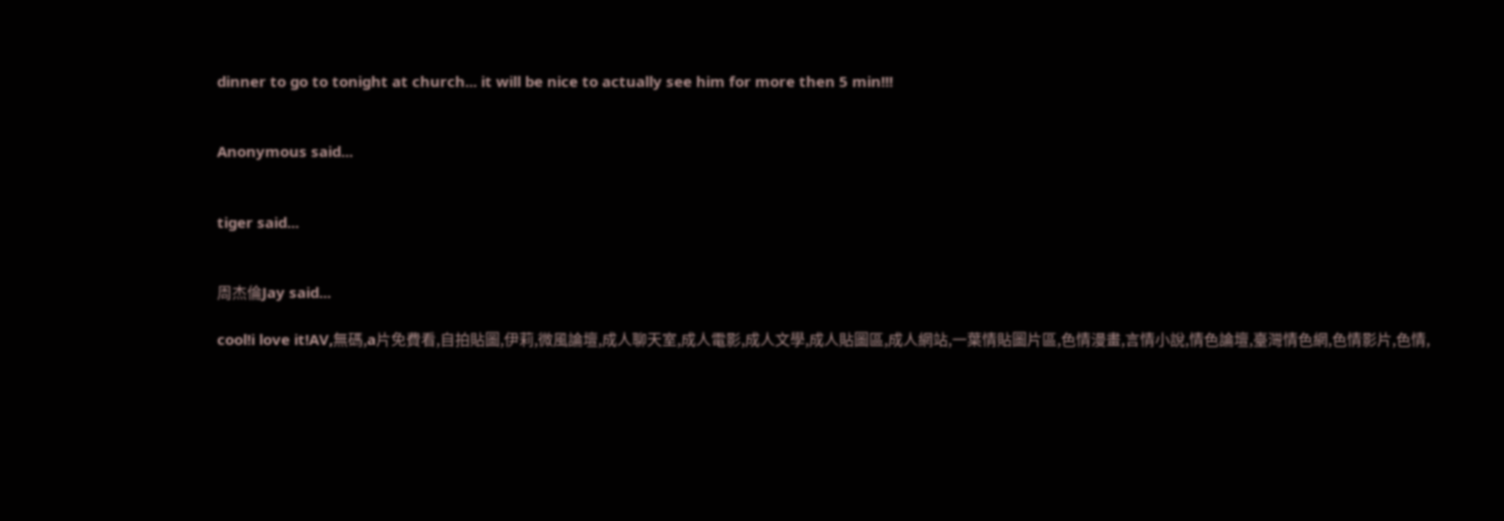dinner to go to tonight at church... it will be nice to actually see him for more then 5 min!!!


Anonymous said...


tiger said...


周杰倫Jay said...

cool!i love it!AV,無碼,a片免費看,自拍貼圖,伊莉,微風論壇,成人聊天室,成人電影,成人文學,成人貼圖區,成人網站,一葉情貼圖片區,色情漫畫,言情小說,情色論壇,臺灣情色網,色情影片,色情,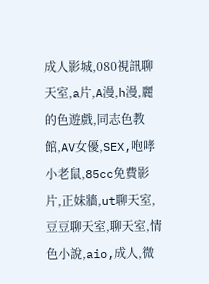成人影城,080視訊聊天室,a片,A漫,h漫,麗的色遊戲,同志色教館,AV女優,SEX,咆哮小老鼠,85cc免費影片,正妹牆,ut聊天室,豆豆聊天室,聊天室,情色小說,aio,成人,微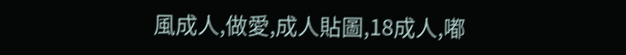風成人,做愛,成人貼圖,18成人,嘟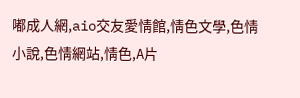嘟成人網,aio交友愛情館,情色文學,色情小說,色情網站,情色,A片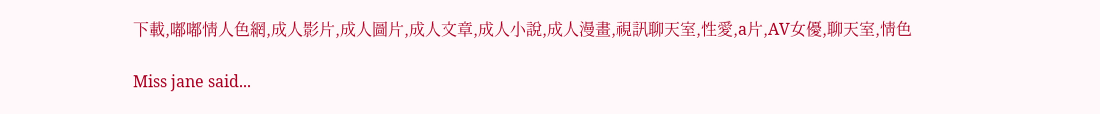下載,嘟嘟情人色網,成人影片,成人圖片,成人文章,成人小說,成人漫畫,視訊聊天室,性愛,a片,AV女優,聊天室,情色

Miss jane said...